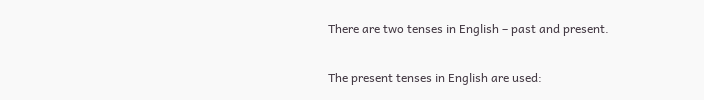There are two tenses in English – past and present.

The present tenses in English are used: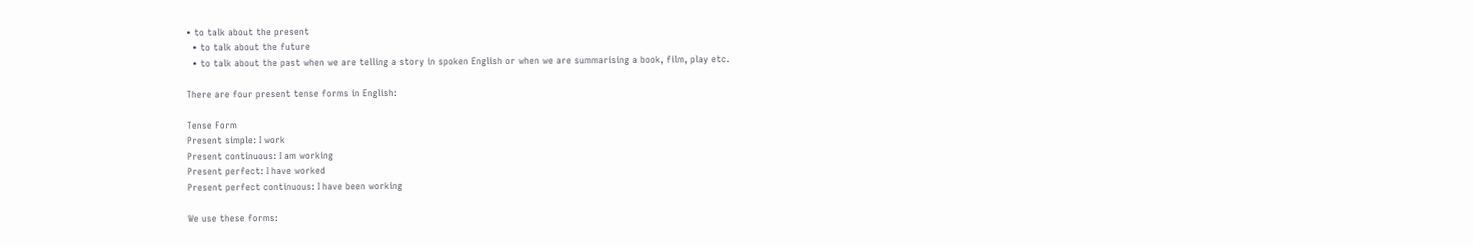• to talk about the present
  • to talk about the future
  • to talk about the past when we are telling a story in spoken English or when we are summarising a book, film, play etc.

There are four present tense forms in English:

Tense Form
Present simple: I work
Present continuous: I am working
Present perfect: I have worked
Present perfect continuous: I have been working

We use these forms: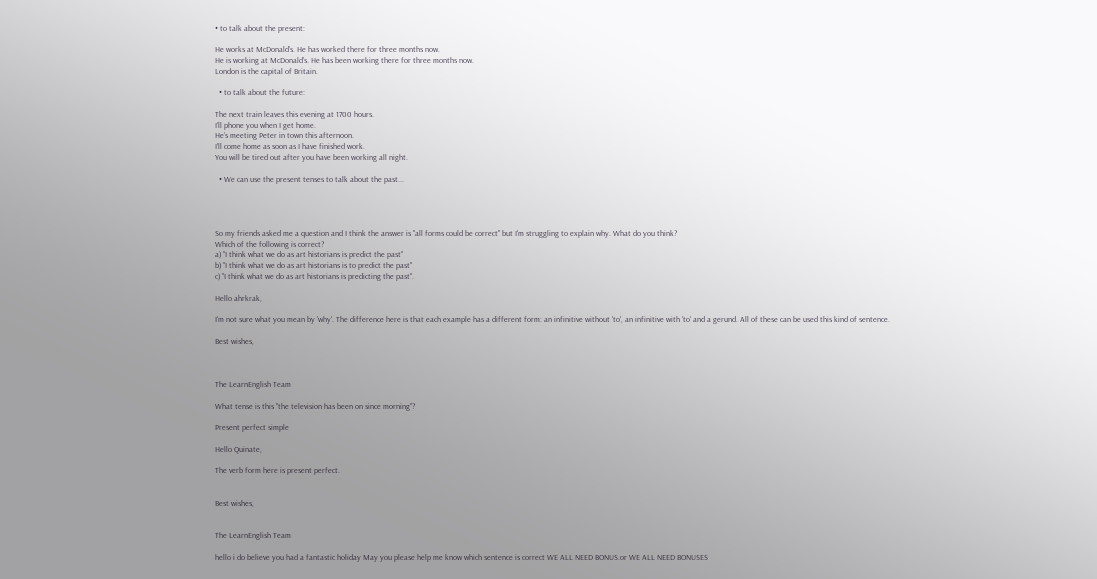• to talk about the present:

He works at McDonald’s. He has worked there for three months now.
He is working at McDonald’s. He has been working there for three months now.
London is the capital of Britain.

  • to talk about the future:

The next train leaves this evening at 1700 hours.
I’ll phone you when I get home.
He’s meeting Peter in town this afternoon.
I’ll come home as soon as I have finished work.
You will be tired out after you have been working all night.

  • We can use the present tenses to talk about the past...




So my friends asked me a question and I think the answer is "all forms could be correct" but I'm struggling to explain why. What do you think?
Which of the following is correct?
a) "I think what we do as art historians is predict the past"
b) "I think what we do as art historians is to predict the past"
c) "I think what we do as art historians is predicting the past".

Hello ahrkrak,

I'm not sure what you mean by 'why'. The difference here is that each example has a different form: an infinitive without 'to', an infinitive with 'to' and a gerund. All of these can be used this kind of sentence.

Best wishes,



The LearnEnglish Team

What tense is this "the television has been on since morning"?

Present perfect simple

Hello Quinate,

The verb form here is present perfect.


Best wishes,


The LearnEnglish Team

hello i do believe you had a fantastic holiday May you please help me know which sentence is correct WE ALL NEED BONUS.or WE ALL NEED BONUSES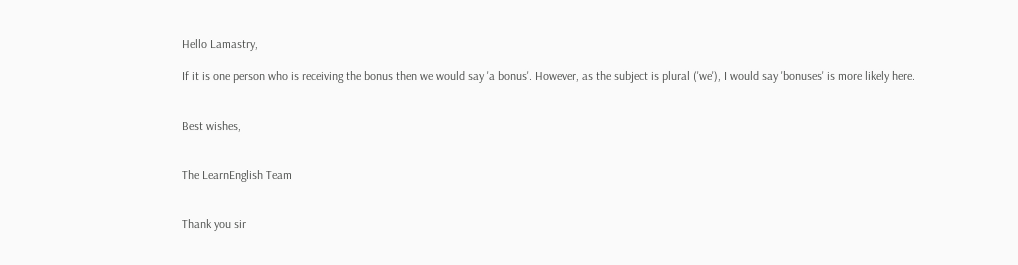Hello Lamastry,

If it is one person who is receiving the bonus then we would say 'a bonus'. However, as the subject is plural ('we'), I would say 'bonuses' is more likely here.


Best wishes,


The LearnEnglish Team


Thank you sir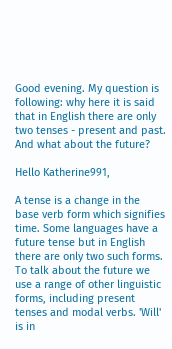Good evening. My question is following: why here it is said that in English there are only two tenses - present and past. And what about the future?

Hello Katherine991,

A tense is a change in the base verb form which signifies time. Some languages have a future tense but in English there are only two such forms. To talk about the future we use a range of other linguistic forms, including present tenses and modal verbs. 'Will' is in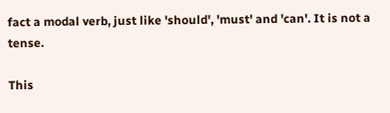fact a modal verb, just like 'should', 'must' and 'can'. It is not a tense.

This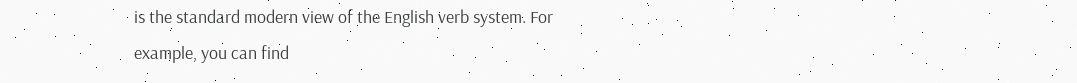is the standard modern view of the English verb system. For example, you can find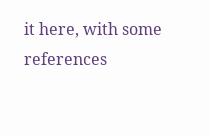it here, with some references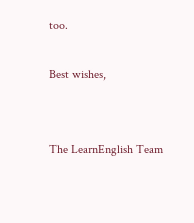too.

Best wishes,


The LearnEnglish Team